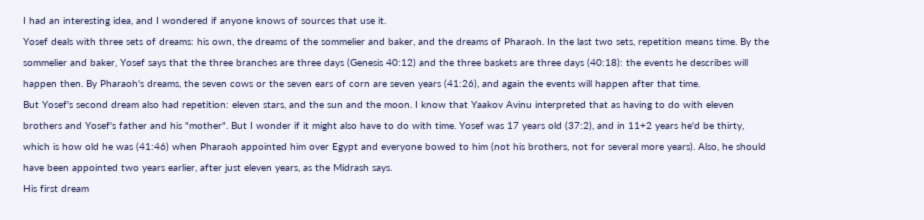I had an interesting idea, and I wondered if anyone knows of sources that use it.
Yosef deals with three sets of dreams: his own, the dreams of the sommelier and baker, and the dreams of Pharaoh. In the last two sets, repetition means time. By the sommelier and baker, Yosef says that the three branches are three days (Genesis 40:12) and the three baskets are three days (40:18): the events he describes will happen then. By Pharaoh's dreams, the seven cows or the seven ears of corn are seven years (41:26), and again the events will happen after that time.
But Yosef's second dream also had repetition: eleven stars, and the sun and the moon. I know that Yaakov Avinu interpreted that as having to do with eleven brothers and Yosef's father and his "mother". But I wonder if it might also have to do with time. Yosef was 17 years old (37:2), and in 11+2 years he'd be thirty, which is how old he was (41:46) when Pharaoh appointed him over Egypt and everyone bowed to him (not his brothers, not for several more years). Also, he should have been appointed two years earlier, after just eleven years, as the Midrash says.
His first dream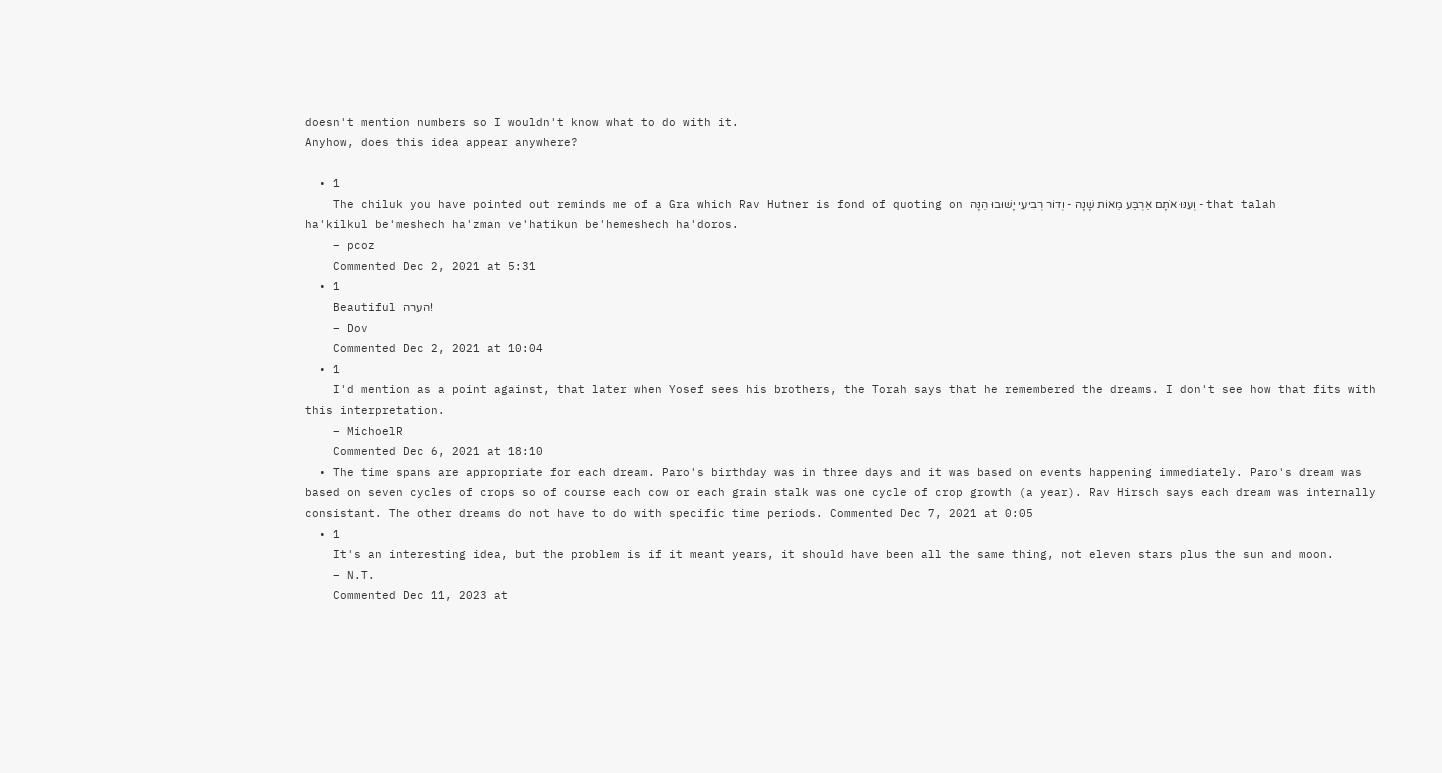doesn't mention numbers so I wouldn't know what to do with it.
Anyhow, does this idea appear anywhere?

  • 1
    The chiluk you have pointed out reminds me of a Gra which Rav Hutner is fond of quoting on וְעִנּוּ אֹתָם אַרְבַּע מֵאוֹת שָׁנָה - וְדוֹר רְבִיעִי יָשׁוּבוּ הֵנָּה - that talah ha'kilkul be'meshech ha'zman ve'hatikun be'hemeshech ha'doros.
    – pcoz
    Commented Dec 2, 2021 at 5:31
  • 1
    Beautiful הערה!
    – Dov
    Commented Dec 2, 2021 at 10:04
  • 1
    I'd mention as a point against, that later when Yosef sees his brothers, the Torah says that he remembered the dreams. I don't see how that fits with this interpretation.
    – MichoelR
    Commented Dec 6, 2021 at 18:10
  • The time spans are appropriate for each dream. Paro's birthday was in three days and it was based on events happening immediately. Paro's dream was based on seven cycles of crops so of course each cow or each grain stalk was one cycle of crop growth (a year). Rav Hirsch says each dream was internally consistant. The other dreams do not have to do with specific time periods. Commented Dec 7, 2021 at 0:05
  • 1
    It's an interesting idea, but the problem is if it meant years, it should have been all the same thing, not eleven stars plus the sun and moon.
    – N.T.
    Commented Dec 11, 2023 at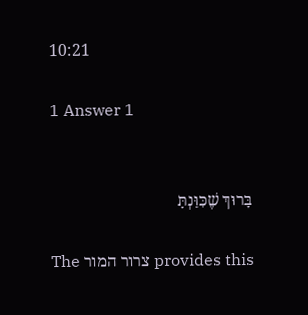10:21

1 Answer 1


בָּרוּךְ שֶׁכִּוַּנְתָּ

The צרור המור provides this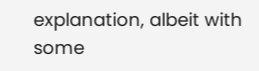explanation, albeit with some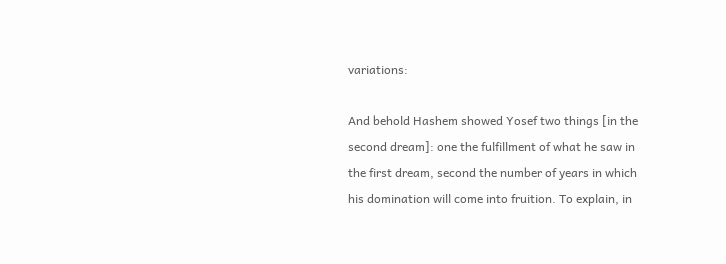variations:

And behold Hashem showed Yosef two things [in the second dream]: one the fulfillment of what he saw in the first dream, second the number of years in which his domination will come into fruition. To explain, in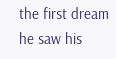the first dream he saw his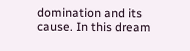domination and its cause. In this dream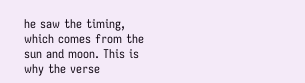he saw the timing, which comes from the sun and moon. This is why the verse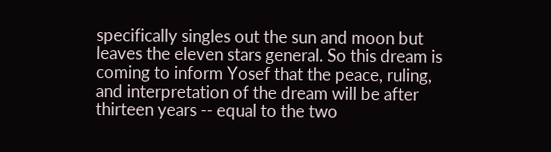specifically singles out the sun and moon but leaves the eleven stars general. So this dream is coming to inform Yosef that the peace, ruling, and interpretation of the dream will be after thirteen years -- equal to the two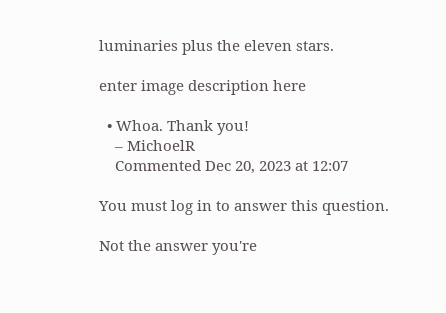luminaries plus the eleven stars.

enter image description here

  • Whoa. Thank you!
    – MichoelR
    Commented Dec 20, 2023 at 12:07

You must log in to answer this question.

Not the answer you're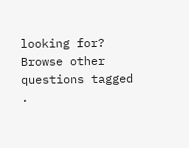looking for? Browse other questions tagged .